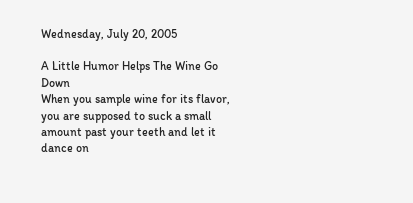Wednesday, July 20, 2005

A Little Humor Helps The Wine Go Down
When you sample wine for its flavor, you are supposed to suck a small amount past your teeth and let it dance on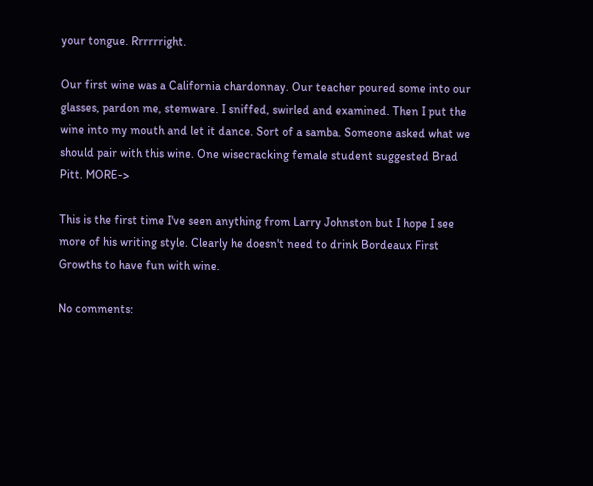your tongue. Rrrrrright.

Our first wine was a California chardonnay. Our teacher poured some into our glasses, pardon me, stemware. I sniffed, swirled and examined. Then I put the wine into my mouth and let it dance. Sort of a samba. Someone asked what we should pair with this wine. One wisecracking female student suggested Brad Pitt. MORE->

This is the first time I've seen anything from Larry Johnston but I hope I see more of his writing style. Clearly he doesn't need to drink Bordeaux First Growths to have fun with wine.

No comments: